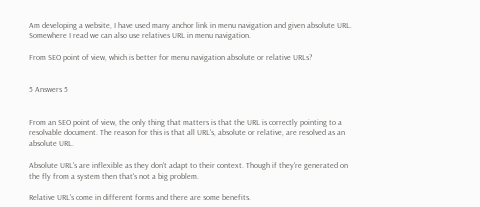Am developing a website, I have used many anchor link in menu navigation and given absolute URL. Somewhere I read we can also use relatives URL in menu navigation.

From SEO point of view, which is better for menu navigation absolute or relative URLs?


5 Answers 5


From an SEO point of view, the only thing that matters is that the URL is correctly pointing to a resolvable document. The reason for this is that all URL's, absolute or relative, are resolved as an absolute URL.

Absolute URL's are inflexible as they don't adapt to their context. Though if they're generated on the fly from a system then that's not a big problem.

Relative URL's come in different forms and there are some benefits.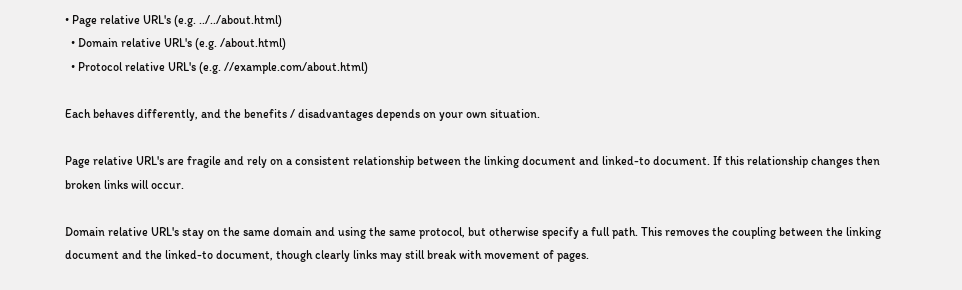• Page relative URL's (e.g. ../../about.html)
  • Domain relative URL's (e.g. /about.html)
  • Protocol relative URL's (e.g. //example.com/about.html)

Each behaves differently, and the benefits / disadvantages depends on your own situation.

Page relative URL's are fragile and rely on a consistent relationship between the linking document and linked-to document. If this relationship changes then broken links will occur.

Domain relative URL's stay on the same domain and using the same protocol, but otherwise specify a full path. This removes the coupling between the linking document and the linked-to document, though clearly links may still break with movement of pages.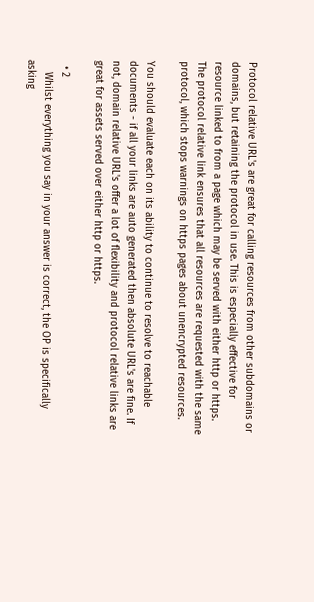Protocol relative URL's are great for calling resources from other subdomains or domains, but retaining the protocol in use. This is especially effective for resource linked to from a page which may be served with either http or https. The protocol relative link ensures that all resources are requested with the same protocol, which stops warnings on https pages about unencrypted resources.

You should evaluate each on its ability to continue to resolve to reachable documents - if all your links are auto generated then absolute URL's are fine. If not, domain relative URL's offer a lot of flexibility and protocol relative links are great for assets served over either http or https.

  • 2
    Whilst everything you say in your answer is correct, the OP is specifically asking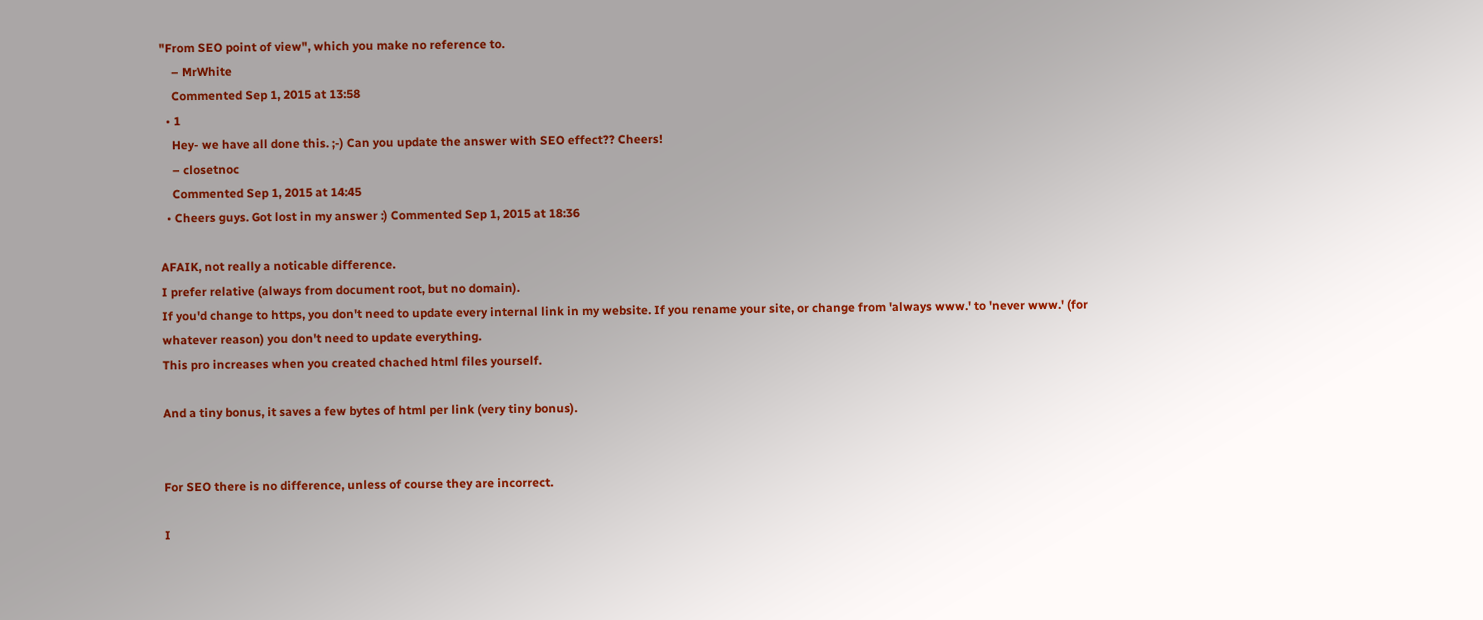"From SEO point of view", which you make no reference to.
    – MrWhite
    Commented Sep 1, 2015 at 13:58
  • 1
    Hey- we have all done this. ;-) Can you update the answer with SEO effect?? Cheers!
    – closetnoc
    Commented Sep 1, 2015 at 14:45
  • Cheers guys. Got lost in my answer :) Commented Sep 1, 2015 at 18:36

AFAIK, not really a noticable difference.
I prefer relative (always from document root, but no domain).
If you'd change to https, you don't need to update every internal link in my website. If you rename your site, or change from 'always www.' to 'never www.' (for whatever reason) you don't need to update everything.
This pro increases when you created chached html files yourself.

And a tiny bonus, it saves a few bytes of html per link (very tiny bonus).


For SEO there is no difference, unless of course they are incorrect.

I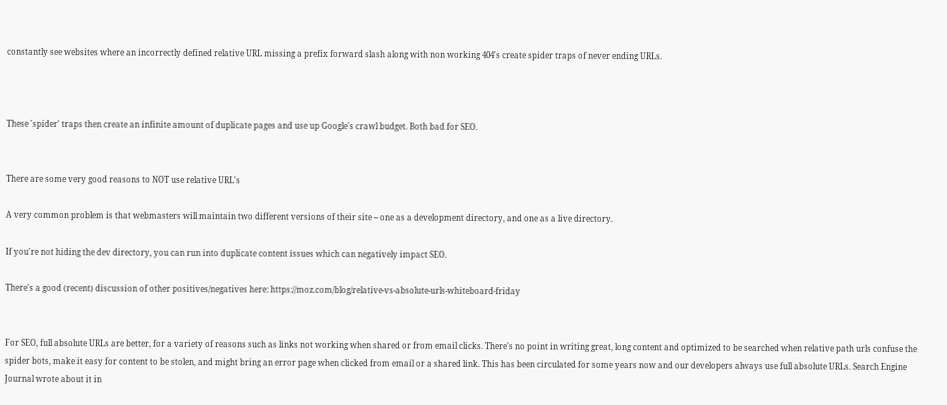constantly see websites where an incorrectly defined relative URL missing a prefix forward slash along with non working 404's create spider traps of never ending URLs.



These 'spider' traps then create an infinite amount of duplicate pages and use up Google's crawl budget. Both bad for SEO.


There are some very good reasons to NOT use relative URL's

A very common problem is that webmasters will maintain two different versions of their site -- one as a development directory, and one as a live directory.

If you're not hiding the dev directory, you can run into duplicate content issues which can negatively impact SEO.

There's a good (recent) discussion of other positives/negatives here: https://moz.com/blog/relative-vs-absolute-urls-whiteboard-friday


For SEO, full absolute URLs are better, for a variety of reasons such as links not working when shared or from email clicks. There's no point in writing great, long content and optimized to be searched when relative path urls confuse the spider bots, make it easy for content to be stolen, and might bring an error page when clicked from email or a shared link. This has been circulated for some years now and our developers always use full absolute URLs. Search Engine Journal wrote about it in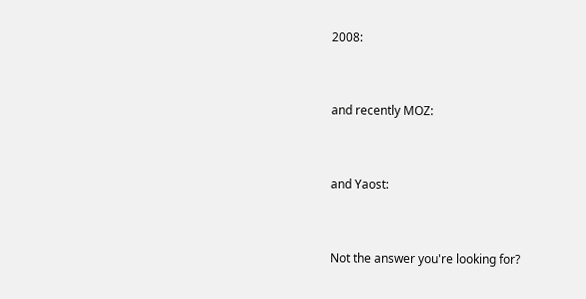2008:


and recently MOZ:


and Yaost:


Not the answer you're looking for?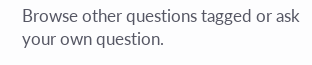Browse other questions tagged or ask your own question.